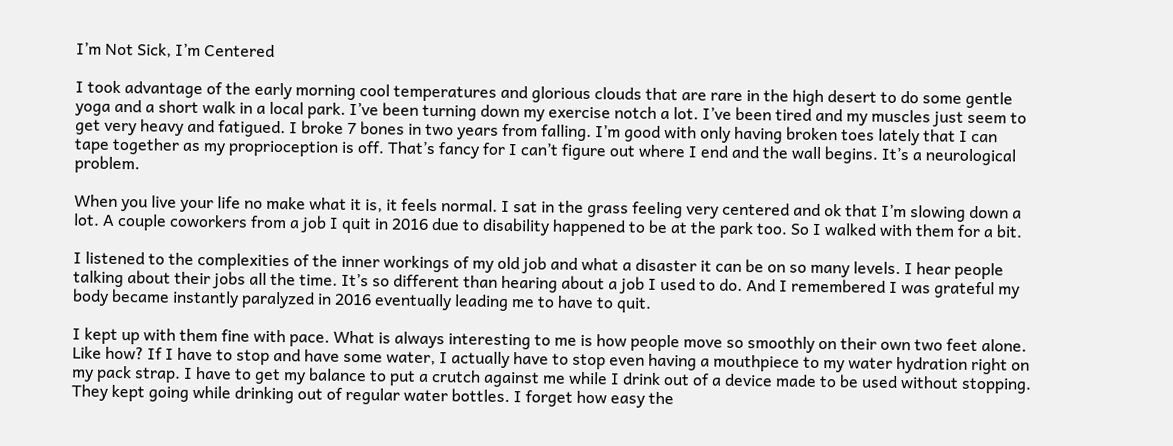I’m Not Sick, I’m Centered

I took advantage of the early morning cool temperatures and glorious clouds that are rare in the high desert to do some gentle yoga and a short walk in a local park. I’ve been turning down my exercise notch a lot. I’ve been tired and my muscles just seem to get very heavy and fatigued. I broke 7 bones in two years from falling. I’m good with only having broken toes lately that I can tape together as my proprioception is off. That’s fancy for I can’t figure out where I end and the wall begins. It’s a neurological problem.

When you live your life no make what it is, it feels normal. I sat in the grass feeling very centered and ok that I’m slowing down a lot. A couple coworkers from a job I quit in 2016 due to disability happened to be at the park too. So I walked with them for a bit.

I listened to the complexities of the inner workings of my old job and what a disaster it can be on so many levels. I hear people talking about their jobs all the time. It’s so different than hearing about a job I used to do. And I remembered I was grateful my body became instantly paralyzed in 2016 eventually leading me to have to quit.

I kept up with them fine with pace. What is always interesting to me is how people move so smoothly on their own two feet alone. Like how? If I have to stop and have some water, I actually have to stop even having a mouthpiece to my water hydration right on my pack strap. I have to get my balance to put a crutch against me while I drink out of a device made to be used without stopping. They kept going while drinking out of regular water bottles. I forget how easy the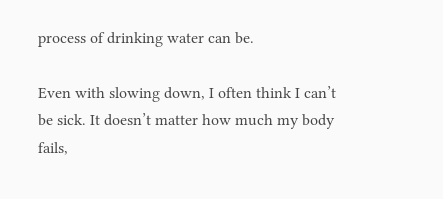process of drinking water can be.

Even with slowing down, I often think I can’t be sick. It doesn’t matter how much my body fails,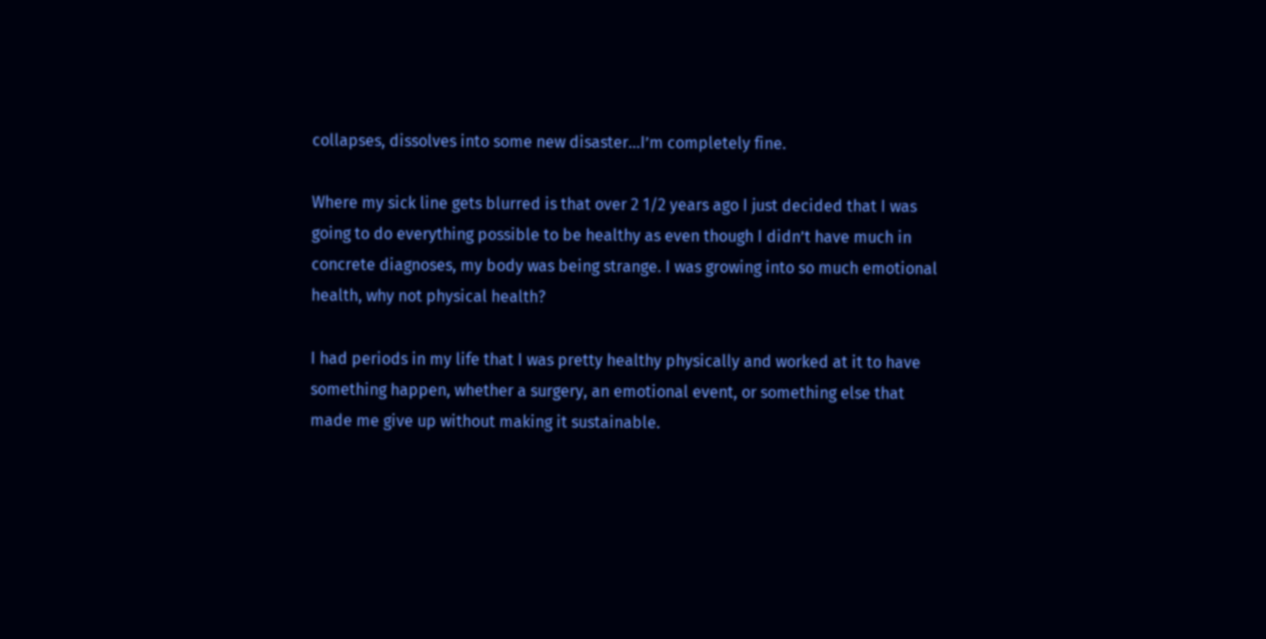collapses, dissolves into some new disaster…I’m completely fine.

Where my sick line gets blurred is that over 2 1/2 years ago I just decided that I was going to do everything possible to be healthy as even though I didn’t have much in concrete diagnoses, my body was being strange. I was growing into so much emotional health, why not physical health?

I had periods in my life that I was pretty healthy physically and worked at it to have something happen, whether a surgery, an emotional event, or something else that made me give up without making it sustainable.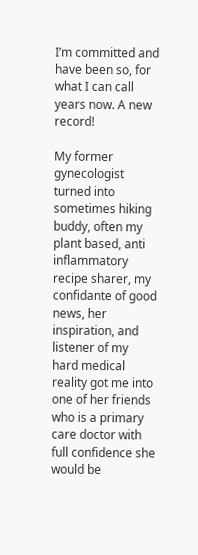I’m committed and have been so, for what I can call years now. A new record!

My former gynecologist turned into sometimes hiking buddy, often my plant based, anti inflammatory recipe sharer, my confidante of good news, her inspiration, and listener of my hard medical reality got me into one of her friends who is a primary care doctor with full confidence she would be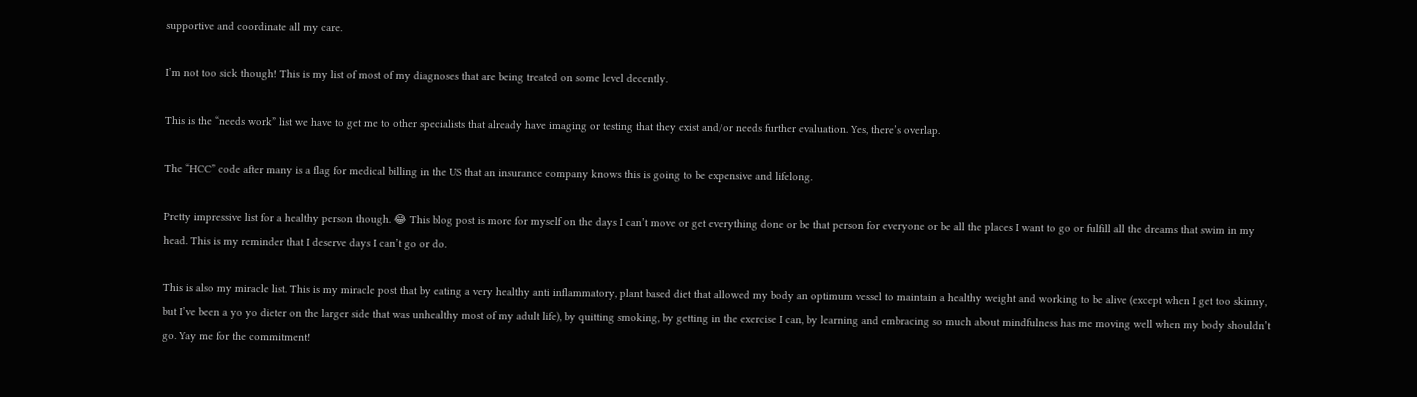supportive and coordinate all my care.

I’m not too sick though! This is my list of most of my diagnoses that are being treated on some level decently.

This is the “needs work” list we have to get me to other specialists that already have imaging or testing that they exist and/or needs further evaluation. Yes, there’s overlap.

The “HCC” code after many is a flag for medical billing in the US that an insurance company knows this is going to be expensive and lifelong.

Pretty impressive list for a healthy person though. 😂 This blog post is more for myself on the days I can’t move or get everything done or be that person for everyone or be all the places I want to go or fulfill all the dreams that swim in my head. This is my reminder that I deserve days I can’t go or do.

This is also my miracle list. This is my miracle post that by eating a very healthy anti inflammatory, plant based diet that allowed my body an optimum vessel to maintain a healthy weight and working to be alive (except when I get too skinny, but I’ve been a yo yo dieter on the larger side that was unhealthy most of my adult life), by quitting smoking, by getting in the exercise I can, by learning and embracing so much about mindfulness has me moving well when my body shouldn’t go. Yay me for the commitment!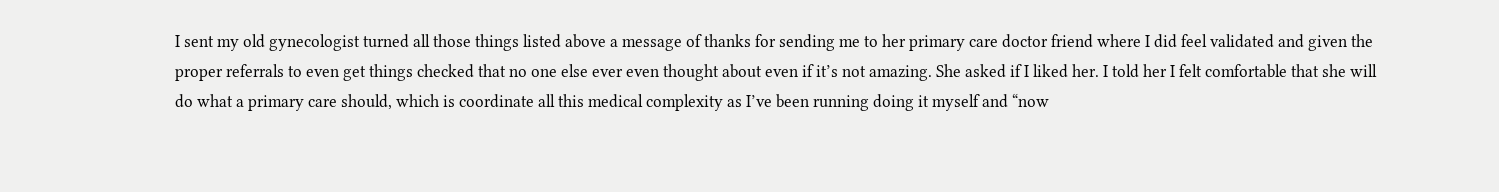I sent my old gynecologist turned all those things listed above a message of thanks for sending me to her primary care doctor friend where I did feel validated and given the proper referrals to even get things checked that no one else ever even thought about even if it’s not amazing. She asked if I liked her. I told her I felt comfortable that she will do what a primary care should, which is coordinate all this medical complexity as I’ve been running doing it myself and “now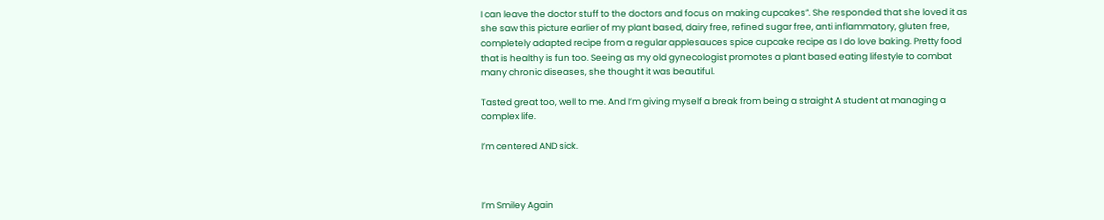I can leave the doctor stuff to the doctors and focus on making cupcakes”. She responded that she loved it as she saw this picture earlier of my plant based, dairy free, refined sugar free, anti inflammatory, gluten free, completely adapted recipe from a regular applesauces spice cupcake recipe as I do love baking. Pretty food that is healthy is fun too. Seeing as my old gynecologist promotes a plant based eating lifestyle to combat many chronic diseases, she thought it was beautiful.

Tasted great too, well to me. And I’m giving myself a break from being a straight A student at managing a complex life.

I’m centered AND sick.



I’m Smiley Again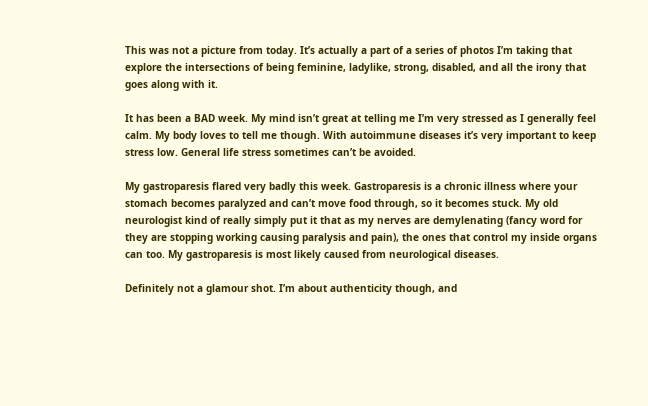This was not a picture from today. It’s actually a part of a series of photos I’m taking that explore the intersections of being feminine, ladylike, strong, disabled, and all the irony that goes along with it.

It has been a BAD week. My mind isn’t great at telling me I’m very stressed as I generally feel calm. My body loves to tell me though. With autoimmune diseases it’s very important to keep stress low. General life stress sometimes can’t be avoided.

My gastroparesis flared very badly this week. Gastroparesis is a chronic illness where your stomach becomes paralyzed and can’t move food through, so it becomes stuck. My old neurologist kind of really simply put it that as my nerves are demylenating (fancy word for they are stopping working causing paralysis and pain), the ones that control my inside organs can too. My gastroparesis is most likely caused from neurological diseases.

Definitely not a glamour shot. I’m about authenticity though, and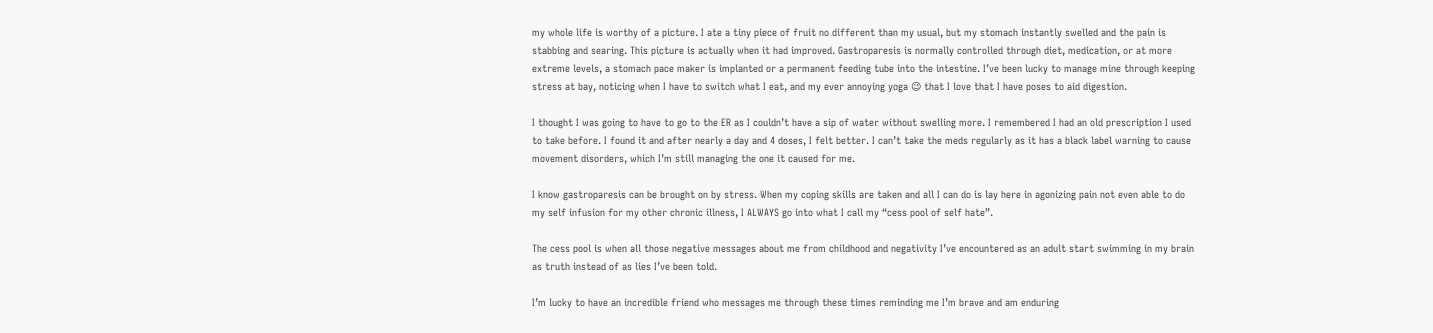my whole life is worthy of a picture. I ate a tiny piece of fruit no different than my usual, but my stomach instantly swelled and the pain is stabbing and searing. This picture is actually when it had improved. Gastroparesis is normally controlled through diet, medication, or at more extreme levels, a stomach pace maker is implanted or a permanent feeding tube into the intestine. I’ve been lucky to manage mine through keeping stress at bay, noticing when I have to switch what I eat, and my ever annoying yoga 😉 that I love that I have poses to aid digestion.

I thought I was going to have to go to the ER as I couldn’t have a sip of water without swelling more. I remembered I had an old prescription I used to take before. I found it and after nearly a day and 4 doses, I felt better. I can’t take the meds regularly as it has a black label warning to cause movement disorders, which I’m still managing the one it caused for me.

I know gastroparesis can be brought on by stress. When my coping skills are taken and all I can do is lay here in agonizing pain not even able to do my self infusion for my other chronic illness, I ALWAYS go into what I call my “cess pool of self hate”.

The cess pool is when all those negative messages about me from childhood and negativity I’ve encountered as an adult start swimming in my brain as truth instead of as lies I’ve been told.

I’m lucky to have an incredible friend who messages me through these times reminding me I’m brave and am enduring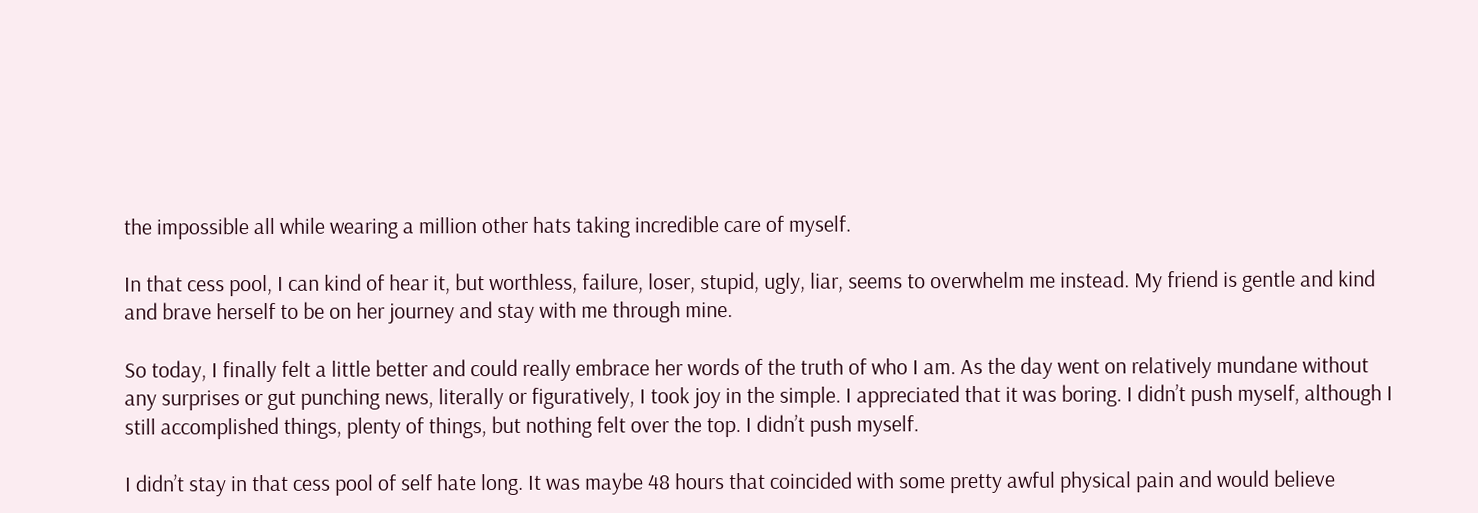the impossible all while wearing a million other hats taking incredible care of myself.

In that cess pool, I can kind of hear it, but worthless, failure, loser, stupid, ugly, liar, seems to overwhelm me instead. My friend is gentle and kind and brave herself to be on her journey and stay with me through mine.

So today, I finally felt a little better and could really embrace her words of the truth of who I am. As the day went on relatively mundane without any surprises or gut punching news, literally or figuratively, I took joy in the simple. I appreciated that it was boring. I didn’t push myself, although I still accomplished things, plenty of things, but nothing felt over the top. I didn’t push myself.

I didn’t stay in that cess pool of self hate long. It was maybe 48 hours that coincided with some pretty awful physical pain and would believe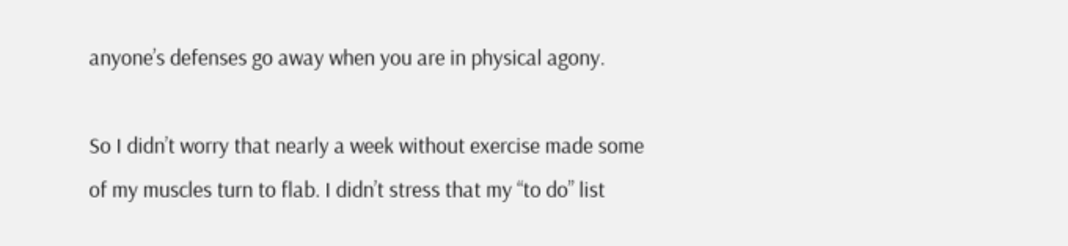anyone’s defenses go away when you are in physical agony.

So I didn’t worry that nearly a week without exercise made some of my muscles turn to flab. I didn’t stress that my “to do” list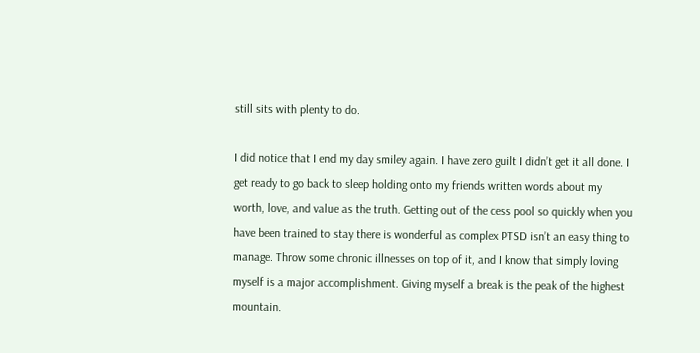still sits with plenty to do.

I did notice that I end my day smiley again. I have zero guilt I didn’t get it all done. I get ready to go back to sleep holding onto my friends written words about my worth, love, and value as the truth. Getting out of the cess pool so quickly when you have been trained to stay there is wonderful as complex PTSD isn’t an easy thing to manage. Throw some chronic illnesses on top of it, and I know that simply loving myself is a major accomplishment. Giving myself a break is the peak of the highest mountain.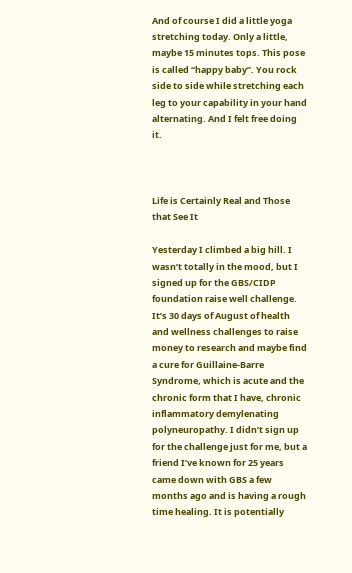And of course I did a little yoga stretching today. Only a little, maybe 15 minutes tops. This pose is called “happy baby”. You rock side to side while stretching each leg to your capability in your hand alternating. And I felt free doing it.



Life is Certainly Real and Those that See It

Yesterday I climbed a big hill. I wasn’t totally in the mood, but I signed up for the GBS/CIDP foundation raise well challenge. It’s 30 days of August of health and wellness challenges to raise money to research and maybe find a cure for Guillaine-Barre Syndrome, which is acute and the chronic form that I have, chronic inflammatory demylenating polyneuropathy. I didn’t sign up for the challenge just for me, but a friend I’ve known for 25 years came down with GBS a few months ago and is having a rough time healing. It is potentially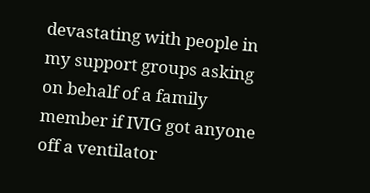devastating with people in my support groups asking on behalf of a family member if IVIG got anyone off a ventilator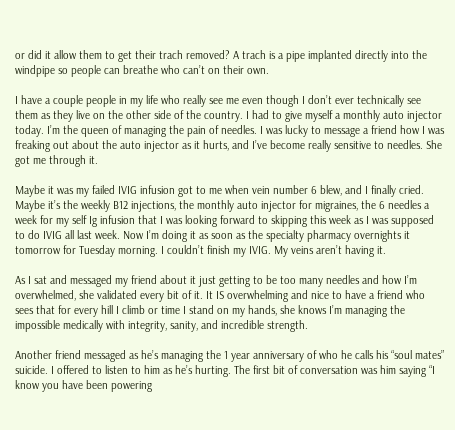or did it allow them to get their trach removed? A trach is a pipe implanted directly into the windpipe so people can breathe who can’t on their own.

I have a couple people in my life who really see me even though I don’t ever technically see them as they live on the other side of the country. I had to give myself a monthly auto injector today. I’m the queen of managing the pain of needles. I was lucky to message a friend how I was freaking out about the auto injector as it hurts, and I’ve become really sensitive to needles. She got me through it.

Maybe it was my failed IVIG infusion got to me when vein number 6 blew, and I finally cried. Maybe it’s the weekly B12 injections, the monthly auto injector for migraines, the 6 needles a week for my self Ig infusion that I was looking forward to skipping this week as I was supposed to do IVIG all last week. Now I’m doing it as soon as the specialty pharmacy overnights it tomorrow for Tuesday morning. I couldn’t finish my IVIG. My veins aren’t having it.

As I sat and messaged my friend about it just getting to be too many needles and how I’m overwhelmed, she validated every bit of it. It IS overwhelming and nice to have a friend who sees that for every hill I climb or time I stand on my hands, she knows I’m managing the impossible medically with integrity, sanity, and incredible strength.

Another friend messaged as he’s managing the 1 year anniversary of who he calls his “soul mates” suicide. I offered to listen to him as he’s hurting. The first bit of conversation was him saying “I know you have been powering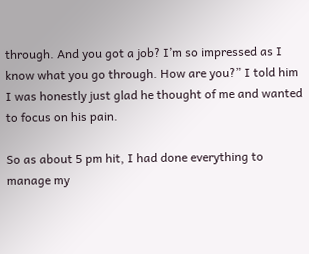through. And you got a job? I’m so impressed as I know what you go through. How are you?” I told him I was honestly just glad he thought of me and wanted to focus on his pain.

So as about 5 pm hit, I had done everything to manage my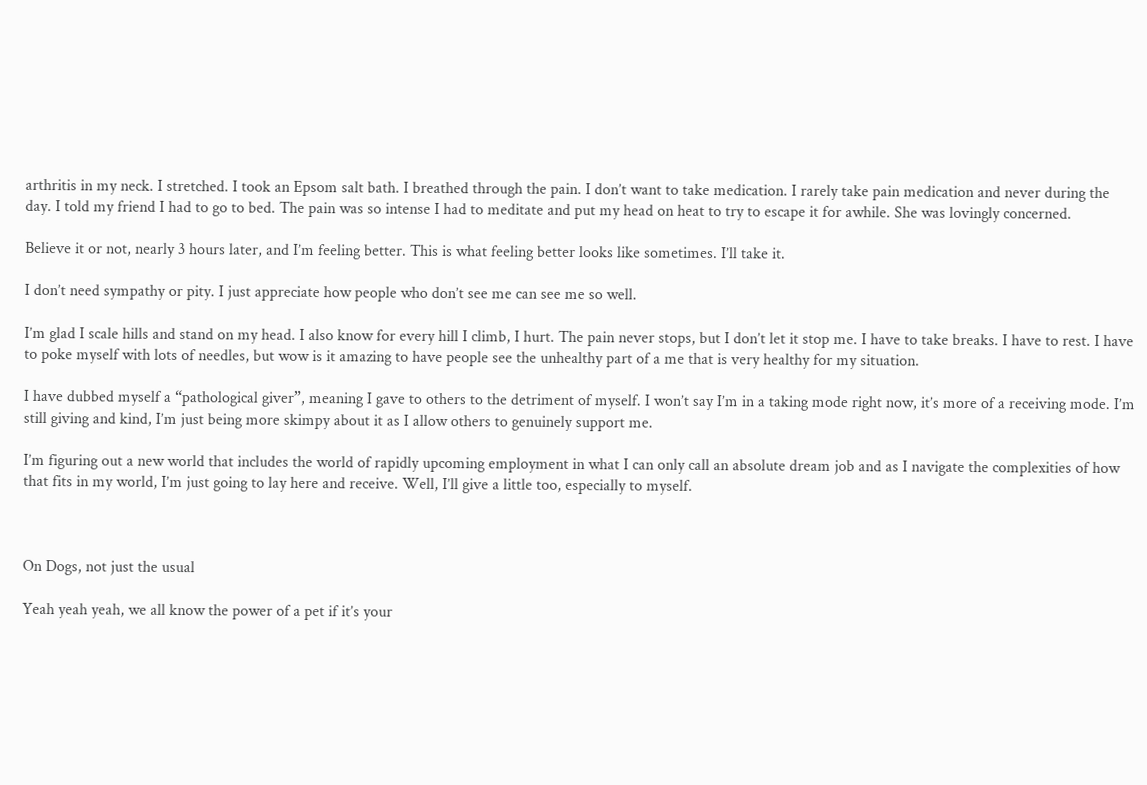arthritis in my neck. I stretched. I took an Epsom salt bath. I breathed through the pain. I don’t want to take medication. I rarely take pain medication and never during the day. I told my friend I had to go to bed. The pain was so intense I had to meditate and put my head on heat to try to escape it for awhile. She was lovingly concerned.

Believe it or not, nearly 3 hours later, and I’m feeling better. This is what feeling better looks like sometimes. I’ll take it.

I don’t need sympathy or pity. I just appreciate how people who don’t see me can see me so well.

I’m glad I scale hills and stand on my head. I also know for every hill I climb, I hurt. The pain never stops, but I don’t let it stop me. I have to take breaks. I have to rest. I have to poke myself with lots of needles, but wow is it amazing to have people see the unhealthy part of a me that is very healthy for my situation.

I have dubbed myself a “pathological giver”, meaning I gave to others to the detriment of myself. I won’t say I’m in a taking mode right now, it’s more of a receiving mode. I’m still giving and kind, I’m just being more skimpy about it as I allow others to genuinely support me.

I’m figuring out a new world that includes the world of rapidly upcoming employment in what I can only call an absolute dream job and as I navigate the complexities of how that fits in my world, I’m just going to lay here and receive. Well, I’ll give a little too, especially to myself.



On Dogs, not just the usual

Yeah yeah yeah, we all know the power of a pet if it’s your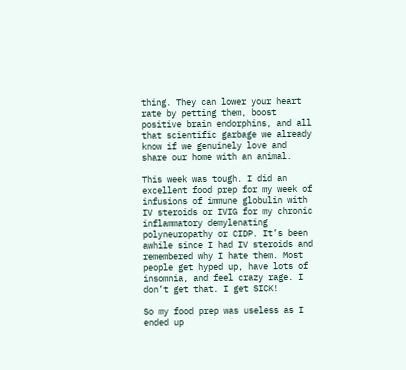thing. They can lower your heart rate by petting them, boost positive brain endorphins, and all that scientific garbage we already know if we genuinely love and share our home with an animal.

This week was tough. I did an excellent food prep for my week of infusions of immune globulin with IV steroids or IVIG for my chronic inflammatory demylenating polyneuropathy or CIDP. It’s been awhile since I had IV steroids and remembered why I hate them. Most people get hyped up, have lots of insomnia, and feel crazy rage. I don’t get that. I get SICK!

So my food prep was useless as I ended up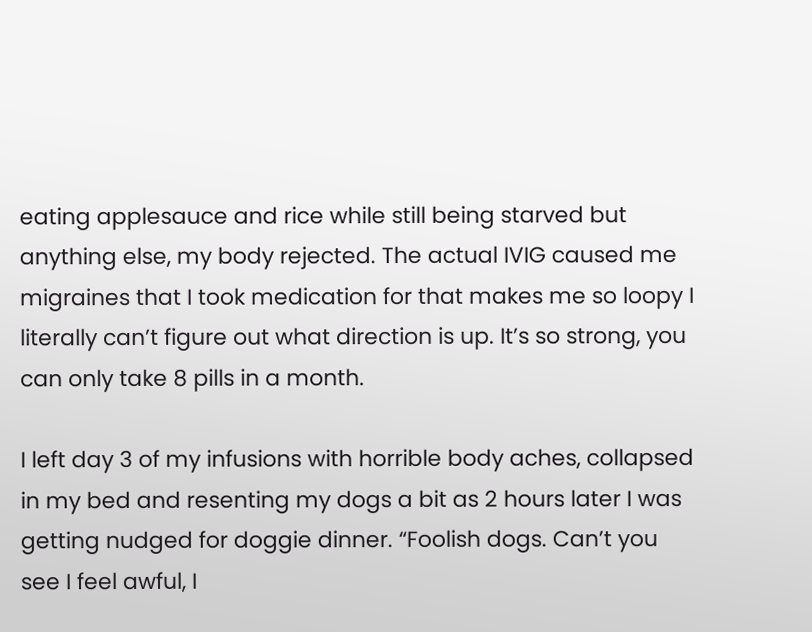eating applesauce and rice while still being starved but anything else, my body rejected. The actual IVIG caused me migraines that I took medication for that makes me so loopy I literally can’t figure out what direction is up. It’s so strong, you can only take 8 pills in a month.

I left day 3 of my infusions with horrible body aches, collapsed in my bed and resenting my dogs a bit as 2 hours later I was getting nudged for doggie dinner. “Foolish dogs. Can’t you see I feel awful, I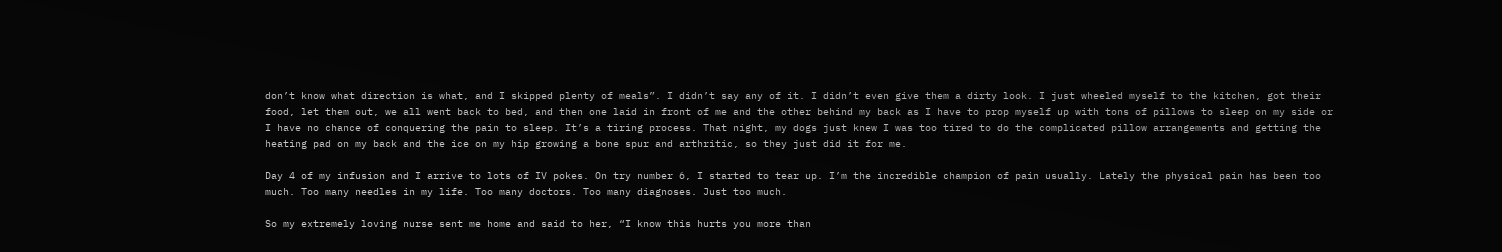don’t know what direction is what, and I skipped plenty of meals”. I didn’t say any of it. I didn’t even give them a dirty look. I just wheeled myself to the kitchen, got their food, let them out, we all went back to bed, and then one laid in front of me and the other behind my back as I have to prop myself up with tons of pillows to sleep on my side or I have no chance of conquering the pain to sleep. It’s a tiring process. That night, my dogs just knew I was too tired to do the complicated pillow arrangements and getting the heating pad on my back and the ice on my hip growing a bone spur and arthritic, so they just did it for me.

Day 4 of my infusion and I arrive to lots of IV pokes. On try number 6, I started to tear up. I’m the incredible champion of pain usually. Lately the physical pain has been too much. Too many needles in my life. Too many doctors. Too many diagnoses. Just too much.

So my extremely loving nurse sent me home and said to her, “I know this hurts you more than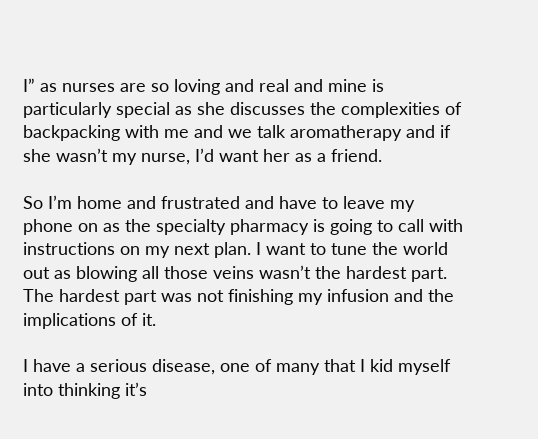I” as nurses are so loving and real and mine is particularly special as she discusses the complexities of backpacking with me and we talk aromatherapy and if she wasn’t my nurse, I’d want her as a friend.

So I’m home and frustrated and have to leave my phone on as the specialty pharmacy is going to call with instructions on my next plan. I want to tune the world out as blowing all those veins wasn’t the hardest part. The hardest part was not finishing my infusion and the implications of it.

I have a serious disease, one of many that I kid myself into thinking it’s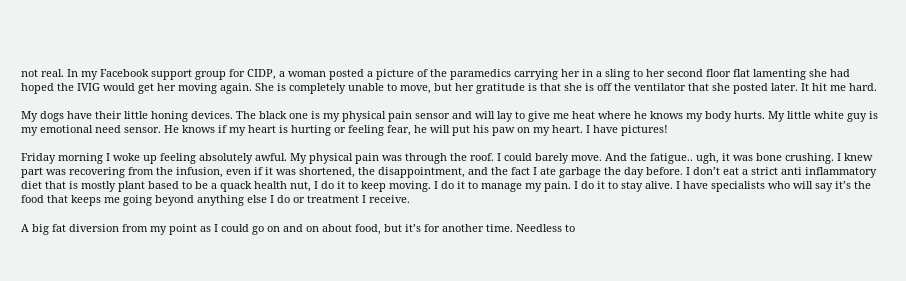not real. In my Facebook support group for CIDP, a woman posted a picture of the paramedics carrying her in a sling to her second floor flat lamenting she had hoped the IVIG would get her moving again. She is completely unable to move, but her gratitude is that she is off the ventilator that she posted later. It hit me hard.

My dogs have their little honing devices. The black one is my physical pain sensor and will lay to give me heat where he knows my body hurts. My little white guy is my emotional need sensor. He knows if my heart is hurting or feeling fear, he will put his paw on my heart. I have pictures!

Friday morning I woke up feeling absolutely awful. My physical pain was through the roof. I could barely move. And the fatigue.. ugh, it was bone crushing. I knew part was recovering from the infusion, even if it was shortened, the disappointment, and the fact I ate garbage the day before. I don’t eat a strict anti inflammatory diet that is mostly plant based to be a quack health nut, I do it to keep moving. I do it to manage my pain. I do it to stay alive. I have specialists who will say it’s the food that keeps me going beyond anything else I do or treatment I receive.

A big fat diversion from my point as I could go on and on about food, but it’s for another time. Needless to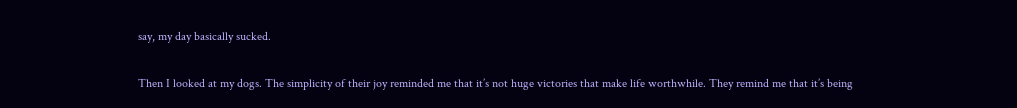say, my day basically sucked.

Then I looked at my dogs. The simplicity of their joy reminded me that it’s not huge victories that make life worthwhile. They remind me that it’s being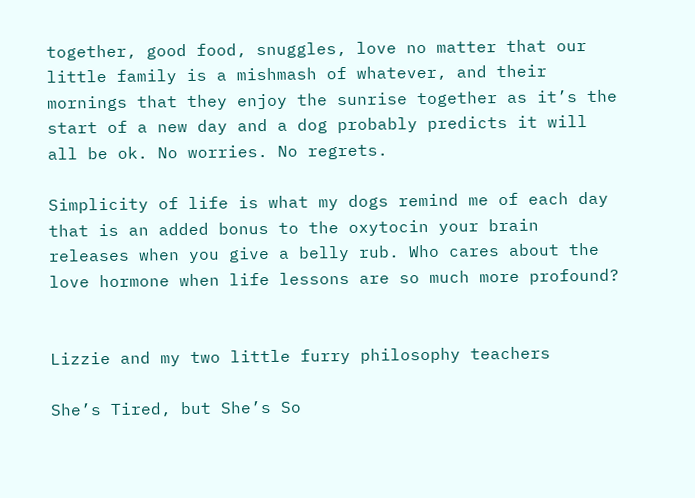together, good food, snuggles, love no matter that our little family is a mishmash of whatever, and their mornings that they enjoy the sunrise together as it’s the start of a new day and a dog probably predicts it will all be ok. No worries. No regrets.

Simplicity of life is what my dogs remind me of each day that is an added bonus to the oxytocin your brain releases when you give a belly rub. Who cares about the love hormone when life lessons are so much more profound?


Lizzie and my two little furry philosophy teachers

She’s Tired, but She’s So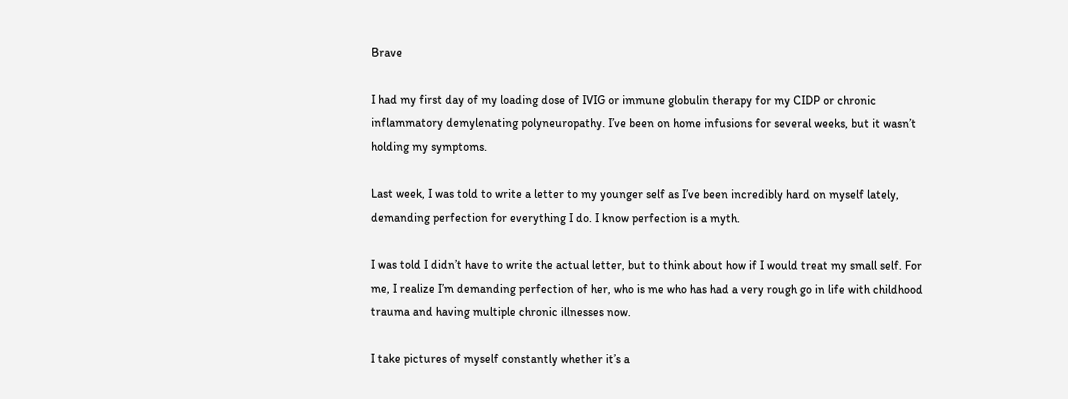Brave

I had my first day of my loading dose of IVIG or immune globulin therapy for my CIDP or chronic inflammatory demylenating polyneuropathy. I’ve been on home infusions for several weeks, but it wasn’t holding my symptoms.

Last week, I was told to write a letter to my younger self as I’ve been incredibly hard on myself lately, demanding perfection for everything I do. I know perfection is a myth.

I was told I didn’t have to write the actual letter, but to think about how if I would treat my small self. For me, I realize I’m demanding perfection of her, who is me who has had a very rough go in life with childhood trauma and having multiple chronic illnesses now.

I take pictures of myself constantly whether it’s a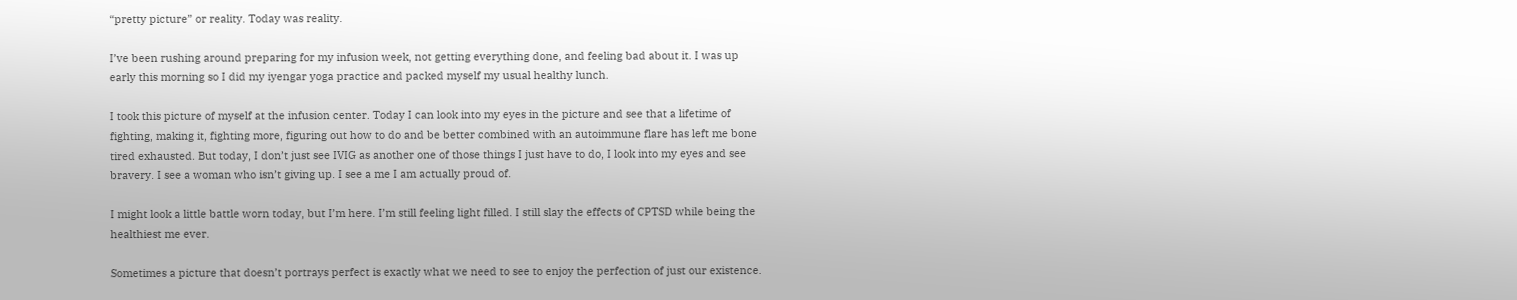“pretty picture” or reality. Today was reality.

I’ve been rushing around preparing for my infusion week, not getting everything done, and feeling bad about it. I was up early this morning so I did my iyengar yoga practice and packed myself my usual healthy lunch.

I took this picture of myself at the infusion center. Today I can look into my eyes in the picture and see that a lifetime of fighting, making it, fighting more, figuring out how to do and be better combined with an autoimmune flare has left me bone tired exhausted. But today, I don’t just see IVIG as another one of those things I just have to do, I look into my eyes and see bravery. I see a woman who isn’t giving up. I see a me I am actually proud of.

I might look a little battle worn today, but I’m here. I’m still feeling light filled. I still slay the effects of CPTSD while being the healthiest me ever.

Sometimes a picture that doesn’t portrays perfect is exactly what we need to see to enjoy the perfection of just our existence.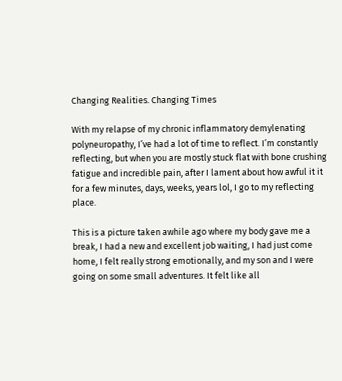Changing Realities. Changing Times

With my relapse of my chronic inflammatory demylenating polyneuropathy, I’ve had a lot of time to reflect. I’m constantly reflecting, but when you are mostly stuck flat with bone crushing fatigue and incredible pain, after I lament about how awful it it for a few minutes, days, weeks, years lol, I go to my reflecting place.

This is a picture taken awhile ago where my body gave me a break, I had a new and excellent job waiting, I had just come home, I felt really strong emotionally, and my son and I were going on some small adventures. It felt like all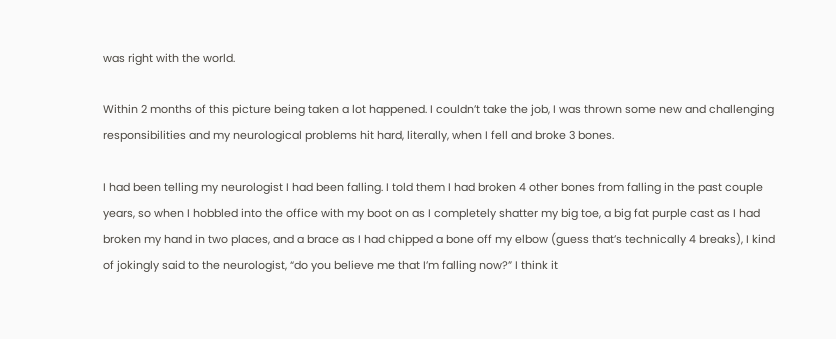was right with the world.

Within 2 months of this picture being taken a lot happened. I couldn’t take the job, I was thrown some new and challenging responsibilities and my neurological problems hit hard, literally, when I fell and broke 3 bones.

I had been telling my neurologist I had been falling. I told them I had broken 4 other bones from falling in the past couple years, so when I hobbled into the office with my boot on as I completely shatter my big toe, a big fat purple cast as I had broken my hand in two places, and a brace as I had chipped a bone off my elbow (guess that’s technically 4 breaks), I kind of jokingly said to the neurologist, “do you believe me that I’m falling now?” I think it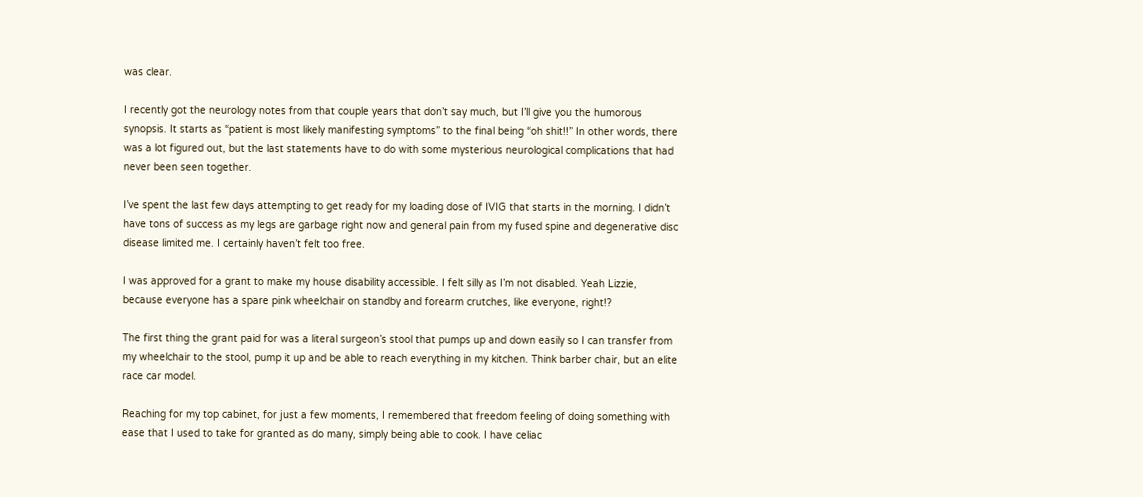was clear.

I recently got the neurology notes from that couple years that don’t say much, but I’ll give you the humorous synopsis. It starts as “patient is most likely manifesting symptoms” to the final being “oh shit!!” In other words, there was a lot figured out, but the last statements have to do with some mysterious neurological complications that had never been seen together.

I’ve spent the last few days attempting to get ready for my loading dose of IVIG that starts in the morning. I didn’t have tons of success as my legs are garbage right now and general pain from my fused spine and degenerative disc disease limited me. I certainly haven’t felt too free.

I was approved for a grant to make my house disability accessible. I felt silly as I’m not disabled. Yeah Lizzie, because everyone has a spare pink wheelchair on standby and forearm crutches, like everyone, right!?

The first thing the grant paid for was a literal surgeon’s stool that pumps up and down easily so I can transfer from my wheelchair to the stool, pump it up and be able to reach everything in my kitchen. Think barber chair, but an elite race car model.

Reaching for my top cabinet, for just a few moments, I remembered that freedom feeling of doing something with ease that I used to take for granted as do many, simply being able to cook. I have celiac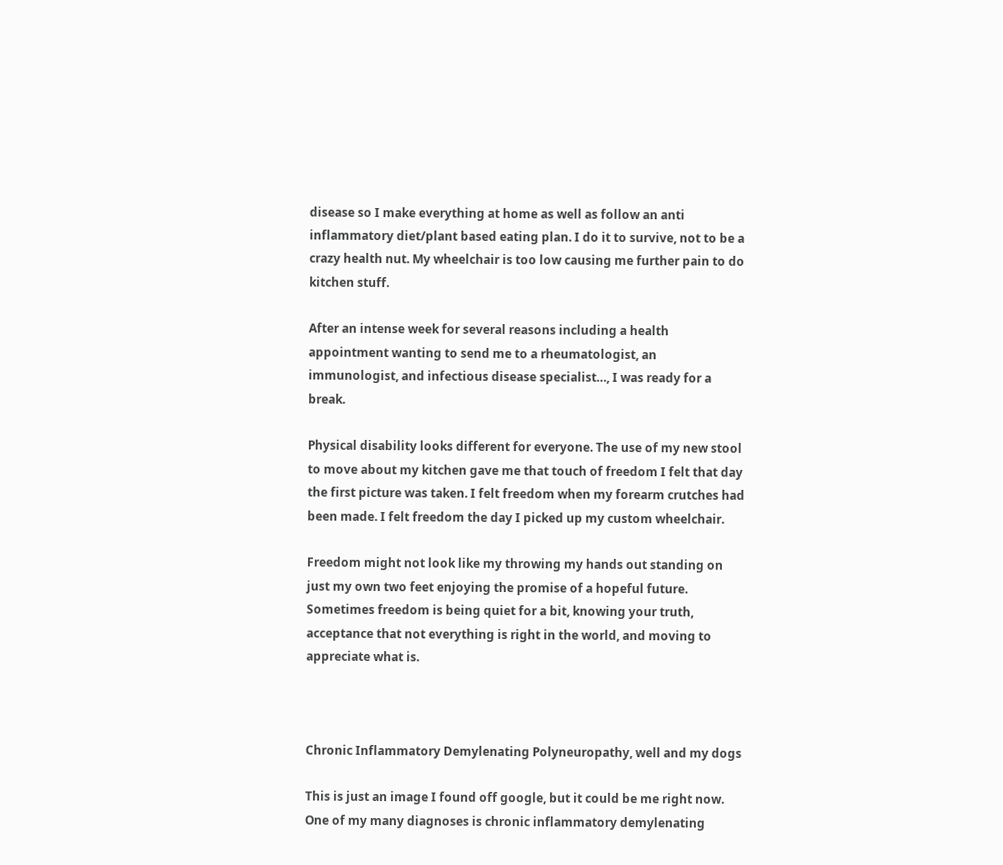disease so I make everything at home as well as follow an anti inflammatory diet/plant based eating plan. I do it to survive, not to be a crazy health nut. My wheelchair is too low causing me further pain to do kitchen stuff.

After an intense week for several reasons including a health appointment wanting to send me to a rheumatologist, an immunologist, and infectious disease specialist…, I was ready for a break.

Physical disability looks different for everyone. The use of my new stool to move about my kitchen gave me that touch of freedom I felt that day the first picture was taken. I felt freedom when my forearm crutches had been made. I felt freedom the day I picked up my custom wheelchair.

Freedom might not look like my throwing my hands out standing on just my own two feet enjoying the promise of a hopeful future. Sometimes freedom is being quiet for a bit, knowing your truth, acceptance that not everything is right in the world, and moving to appreciate what is.



Chronic Inflammatory Demylenating Polyneuropathy, well and my dogs

This is just an image I found off google, but it could be me right now. One of my many diagnoses is chronic inflammatory demylenating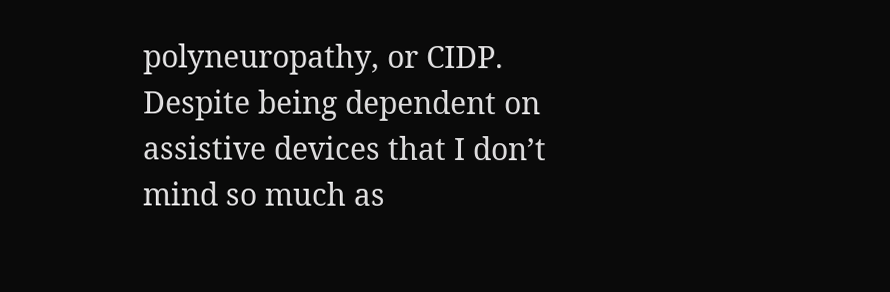polyneuropathy, or CIDP. Despite being dependent on assistive devices that I don’t mind so much as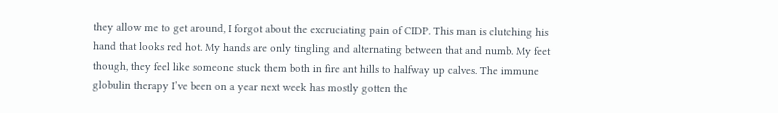they allow me to get around, I forgot about the excruciating pain of CIDP. This man is clutching his hand that looks red hot. My hands are only tingling and alternating between that and numb. My feet though, they feel like someone stuck them both in fire ant hills to halfway up calves. The immune globulin therapy I’ve been on a year next week has mostly gotten the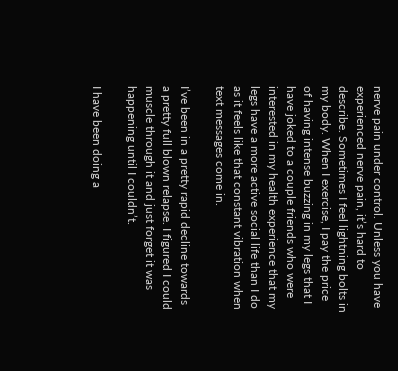nerve pain under control. Unless you have experienced nerve pain, it’s hard to describe. Sometimes I feel lightning bolts in my body. When I exercise, I pay the price of having intense buzzing in my legs that I have joked to a couple friends who were interested in my health experience that my legs have a more active social life than I do as it feels like that constant vibration when text messages come in.

I’ve been in a pretty rapid decline towards a pretty full blown relapse. I figured I could muscle through it and just forget it was happening until I couldn’t.

I have been doing a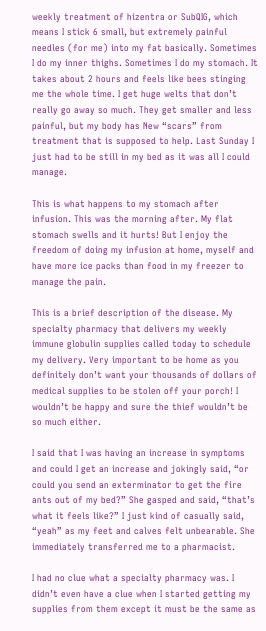weekly treatment of hizentra or SubQIG, which means I stick 6 small, but extremely painful needles (for me) into my fat basically. Sometimes I do my inner thighs. Sometimes I do my stomach. It takes about 2 hours and feels like bees stinging me the whole time. I get huge welts that don’t really go away so much. They get smaller and less painful, but my body has New “scars” from treatment that is supposed to help. Last Sunday I just had to be still in my bed as it was all I could manage.

This is what happens to my stomach after infusion. This was the morning after. My flat stomach swells and it hurts! But I enjoy the freedom of doing my infusion at home, myself and have more ice packs than food in my freezer to manage the pain.

This is a brief description of the disease. My specialty pharmacy that delivers my weekly immune globulin supplies called today to schedule my delivery. Very important to be home as you definitely don’t want your thousands of dollars of medical supplies to be stolen off your porch! I wouldn’t be happy and sure the thief wouldn’t be so much either.

I said that I was having an increase in symptoms and could I get an increase and jokingly said, “or could you send an exterminator to get the fire ants out of my bed?” She gasped and said, “that’s what it feels like?” I just kind of casually said, “yeah” as my feet and calves felt unbearable. She immediately transferred me to a pharmacist.

I had no clue what a specialty pharmacy was. I didn’t even have a clue when I started getting my supplies from them except it must be the same as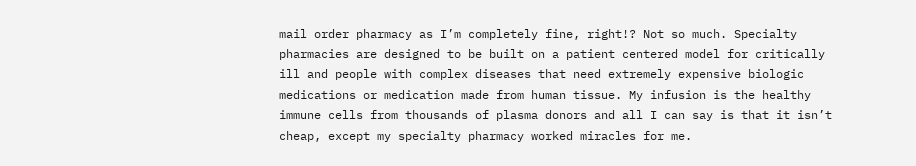mail order pharmacy as I’m completely fine, right!? Not so much. Specialty pharmacies are designed to be built on a patient centered model for critically ill and people with complex diseases that need extremely expensive biologic medications or medication made from human tissue. My infusion is the healthy immune cells from thousands of plasma donors and all I can say is that it isn’t cheap, except my specialty pharmacy worked miracles for me.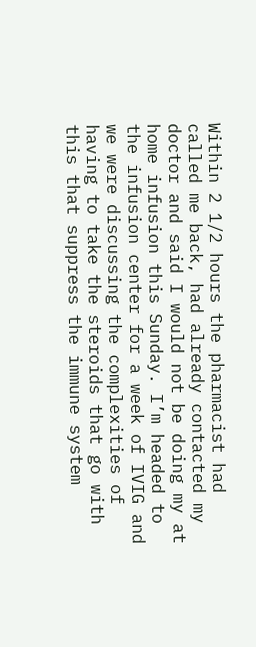Within 2 1/2 hours the pharmacist had called me back, had already contacted my doctor and said I would not be doing my at home infusion this Sunday. I’m headed to the infusion center for a week of IVIG and we were discussing the complexities of having to take the steroids that go with this that suppress the immune system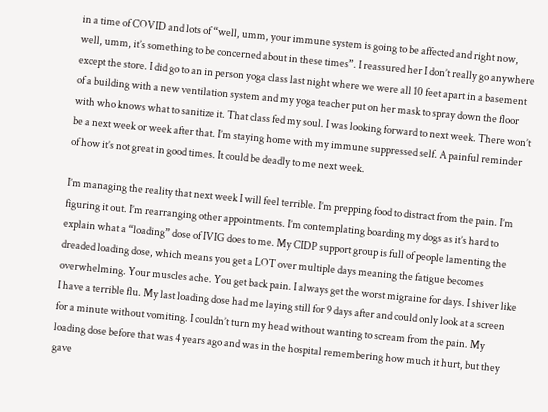in a time of COVID and lots of “well, umm, your immune system is going to be affected and right now, well, umm, it’s something to be concerned about in these times”. I reassured her I don’t really go anywhere except the store. I did go to an in person yoga class last night where we were all 10 feet apart in a basement of a building with a new ventilation system and my yoga teacher put on her mask to spray down the floor with who knows what to sanitize it. That class fed my soul. I was looking forward to next week. There won’t be a next week or week after that. I’m staying home with my immune suppressed self. A painful reminder of how it’s not great in good times. It could be deadly to me next week.

I’m managing the reality that next week I will feel terrible. I’m prepping food to distract from the pain. I’m figuring it out. I’m rearranging other appointments. I’m contemplating boarding my dogs as it’s hard to explain what a “loading” dose of IVIG does to me. My CIDP support group is full of people lamenting the dreaded loading dose, which means you get a LOT over multiple days meaning the fatigue becomes overwhelming. Your muscles ache. You get back pain. I always get the worst migraine for days. I shiver like I have a terrible flu. My last loading dose had me laying still for 9 days after and could only look at a screen for a minute without vomiting. I couldn’t turn my head without wanting to scream from the pain. My loading dose before that was 4 years ago and was in the hospital remembering how much it hurt, but they gave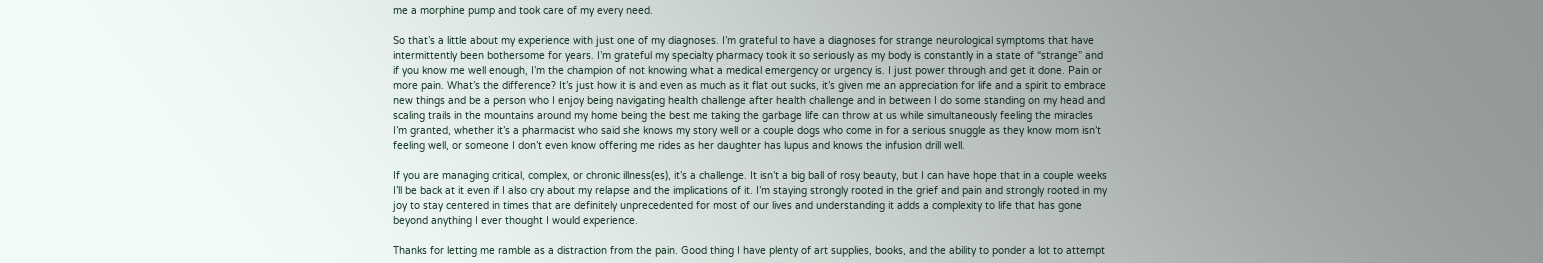me a morphine pump and took care of my every need.

So that’s a little about my experience with just one of my diagnoses. I’m grateful to have a diagnoses for strange neurological symptoms that have intermittently been bothersome for years. I’m grateful my specialty pharmacy took it so seriously as my body is constantly in a state of “strange” and if you know me well enough, I’m the champion of not knowing what a medical emergency or urgency is. I just power through and get it done. Pain or more pain. What’s the difference? It’s just how it is and even as much as it flat out sucks, it’s given me an appreciation for life and a spirit to embrace new things and be a person who I enjoy being navigating health challenge after health challenge and in between I do some standing on my head and scaling trails in the mountains around my home being the best me taking the garbage life can throw at us while simultaneously feeling the miracles I’m granted, whether it’s a pharmacist who said she knows my story well or a couple dogs who come in for a serious snuggle as they know mom isn’t feeling well, or someone I don’t even know offering me rides as her daughter has lupus and knows the infusion drill well.

If you are managing critical, complex, or chronic illness(es), it’s a challenge. It isn’t a big ball of rosy beauty, but I can have hope that in a couple weeks I’ll be back at it even if I also cry about my relapse and the implications of it. I’m staying strongly rooted in the grief and pain and strongly rooted in my joy to stay centered in times that are definitely unprecedented for most of our lives and understanding it adds a complexity to life that has gone beyond anything I ever thought I would experience.

Thanks for letting me ramble as a distraction from the pain. Good thing I have plenty of art supplies, books, and the ability to ponder a lot to attempt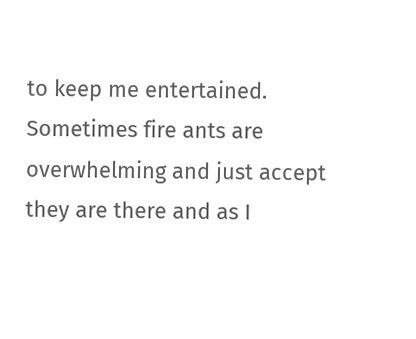to keep me entertained. Sometimes fire ants are overwhelming and just accept they are there and as I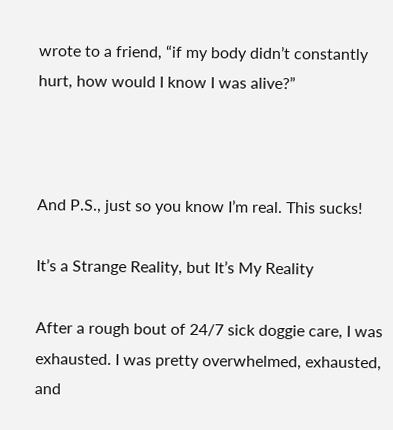wrote to a friend, “if my body didn’t constantly hurt, how would I know I was alive?”



And P.S., just so you know I’m real. This sucks!

It’s a Strange Reality, but It’s My Reality

After a rough bout of 24/7 sick doggie care, I was exhausted. I was pretty overwhelmed, exhausted, and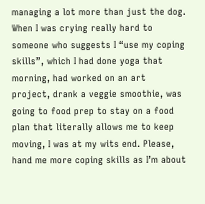managing a lot more than just the dog. When I was crying really hard to someone who suggests I “use my coping skills”, which I had done yoga that morning, had worked on an art project, drank a veggie smoothie, was going to food prep to stay on a food plan that literally allows me to keep moving, I was at my wits end. Please, hand me more coping skills as I’m about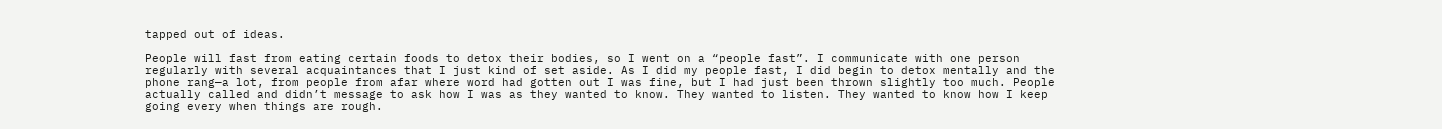tapped out of ideas.

People will fast from eating certain foods to detox their bodies, so I went on a “people fast”. I communicate with one person regularly with several acquaintances that I just kind of set aside. As I did my people fast, I did begin to detox mentally and the phone rang—a lot, from people from afar where word had gotten out I was fine, but I had just been thrown slightly too much. People actually called and didn’t message to ask how I was as they wanted to know. They wanted to listen. They wanted to know how I keep going every when things are rough.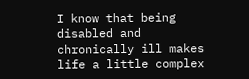I know that being disabled and chronically ill makes life a little complex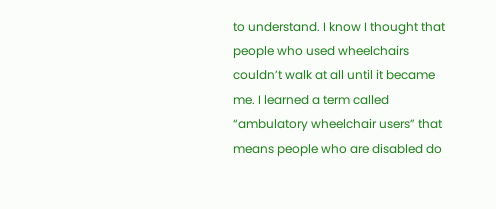to understand. I know I thought that people who used wheelchairs couldn’t walk at all until it became me. I learned a term called “ambulatory wheelchair users” that means people who are disabled do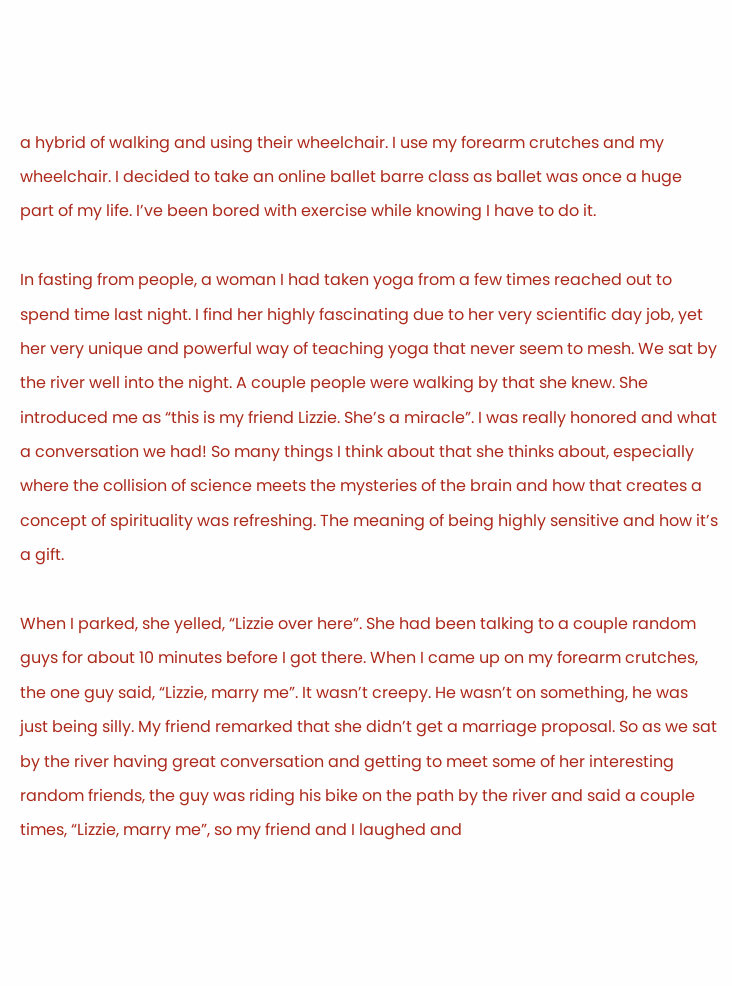a hybrid of walking and using their wheelchair. I use my forearm crutches and my wheelchair. I decided to take an online ballet barre class as ballet was once a huge part of my life. I’ve been bored with exercise while knowing I have to do it.

In fasting from people, a woman I had taken yoga from a few times reached out to spend time last night. I find her highly fascinating due to her very scientific day job, yet her very unique and powerful way of teaching yoga that never seem to mesh. We sat by the river well into the night. A couple people were walking by that she knew. She introduced me as “this is my friend Lizzie. She’s a miracle”. I was really honored and what a conversation we had! So many things I think about that she thinks about, especially where the collision of science meets the mysteries of the brain and how that creates a concept of spirituality was refreshing. The meaning of being highly sensitive and how it’s a gift.

When I parked, she yelled, “Lizzie over here”. She had been talking to a couple random guys for about 10 minutes before I got there. When I came up on my forearm crutches, the one guy said, “Lizzie, marry me”. It wasn’t creepy. He wasn’t on something, he was just being silly. My friend remarked that she didn’t get a marriage proposal. So as we sat by the river having great conversation and getting to meet some of her interesting random friends, the guy was riding his bike on the path by the river and said a couple times, “Lizzie, marry me”, so my friend and I laughed and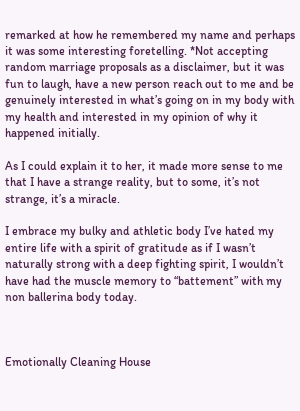remarked at how he remembered my name and perhaps it was some interesting foretelling. *Not accepting random marriage proposals as a disclaimer, but it was fun to laugh, have a new person reach out to me and be genuinely interested in what’s going on in my body with my health and interested in my opinion of why it happened initially.

As I could explain it to her, it made more sense to me that I have a strange reality, but to some, it’s not strange, it’s a miracle.

I embrace my bulky and athletic body I’ve hated my entire life with a spirit of gratitude as if I wasn’t naturally strong with a deep fighting spirit, I wouldn’t have had the muscle memory to “battement” with my non ballerina body today.



Emotionally Cleaning House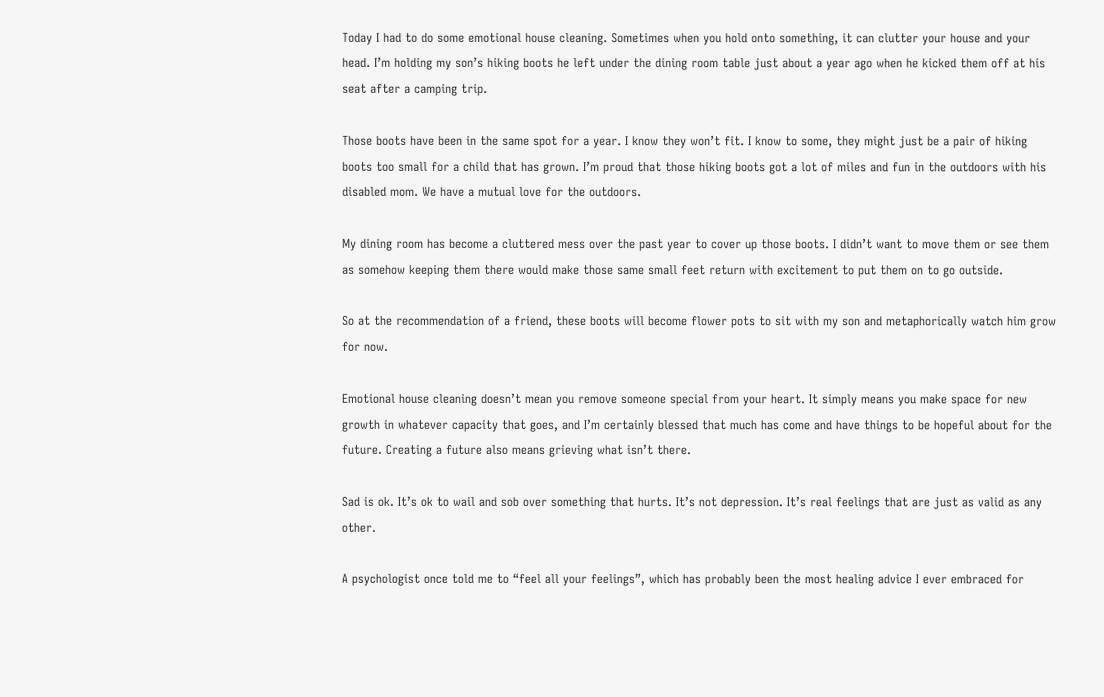Today I had to do some emotional house cleaning. Sometimes when you hold onto something, it can clutter your house and your head. I’m holding my son’s hiking boots he left under the dining room table just about a year ago when he kicked them off at his seat after a camping trip.

Those boots have been in the same spot for a year. I know they won’t fit. I know to some, they might just be a pair of hiking boots too small for a child that has grown. I’m proud that those hiking boots got a lot of miles and fun in the outdoors with his disabled mom. We have a mutual love for the outdoors.

My dining room has become a cluttered mess over the past year to cover up those boots. I didn’t want to move them or see them as somehow keeping them there would make those same small feet return with excitement to put them on to go outside.

So at the recommendation of a friend, these boots will become flower pots to sit with my son and metaphorically watch him grow for now.

Emotional house cleaning doesn’t mean you remove someone special from your heart. It simply means you make space for new growth in whatever capacity that goes, and I’m certainly blessed that much has come and have things to be hopeful about for the future. Creating a future also means grieving what isn’t there.

Sad is ok. It’s ok to wail and sob over something that hurts. It’s not depression. It’s real feelings that are just as valid as any other.

A psychologist once told me to “feel all your feelings”, which has probably been the most healing advice I ever embraced for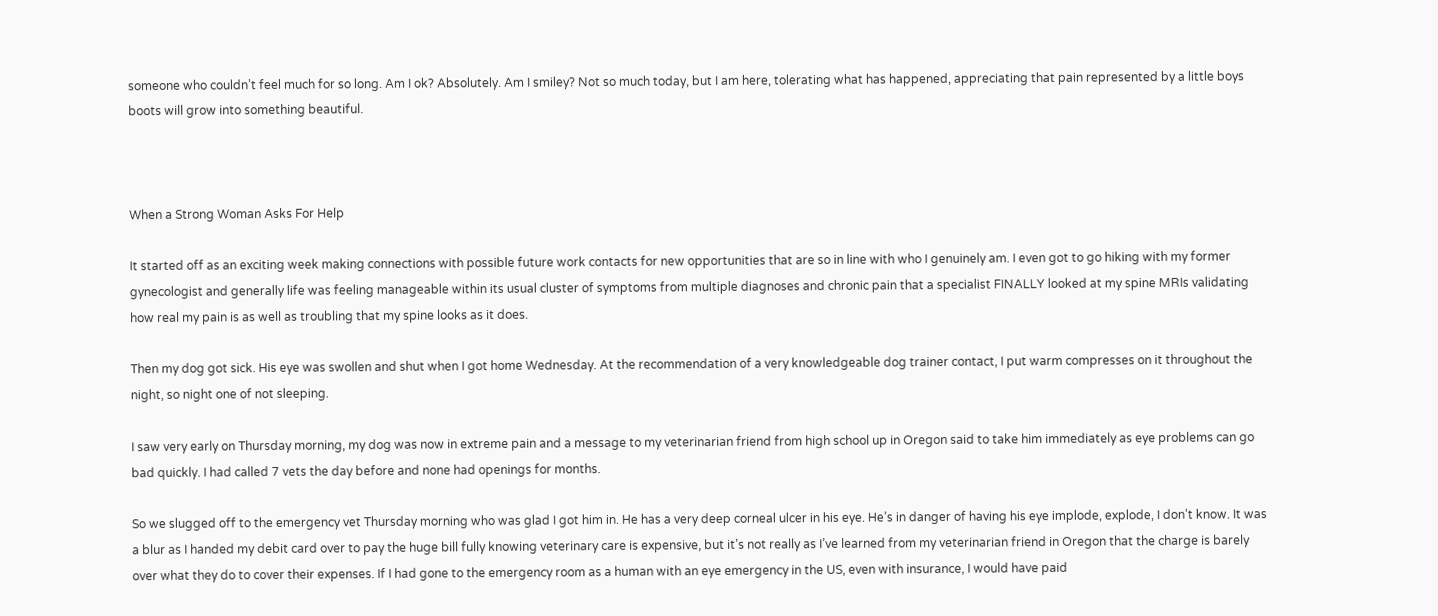someone who couldn’t feel much for so long. Am I ok? Absolutely. Am I smiley? Not so much today, but I am here, tolerating what has happened, appreciating that pain represented by a little boys boots will grow into something beautiful.



When a Strong Woman Asks For Help

It started off as an exciting week making connections with possible future work contacts for new opportunities that are so in line with who I genuinely am. I even got to go hiking with my former gynecologist and generally life was feeling manageable within its usual cluster of symptoms from multiple diagnoses and chronic pain that a specialist FINALLY looked at my spine MRIs validating how real my pain is as well as troubling that my spine looks as it does.

Then my dog got sick. His eye was swollen and shut when I got home Wednesday. At the recommendation of a very knowledgeable dog trainer contact, I put warm compresses on it throughout the night, so night one of not sleeping.

I saw very early on Thursday morning, my dog was now in extreme pain and a message to my veterinarian friend from high school up in Oregon said to take him immediately as eye problems can go bad quickly. I had called 7 vets the day before and none had openings for months.

So we slugged off to the emergency vet Thursday morning who was glad I got him in. He has a very deep corneal ulcer in his eye. He’s in danger of having his eye implode, explode, I don’t know. It was a blur as I handed my debit card over to pay the huge bill fully knowing veterinary care is expensive, but it’s not really as I’ve learned from my veterinarian friend in Oregon that the charge is barely over what they do to cover their expenses. If I had gone to the emergency room as a human with an eye emergency in the US, even with insurance, I would have paid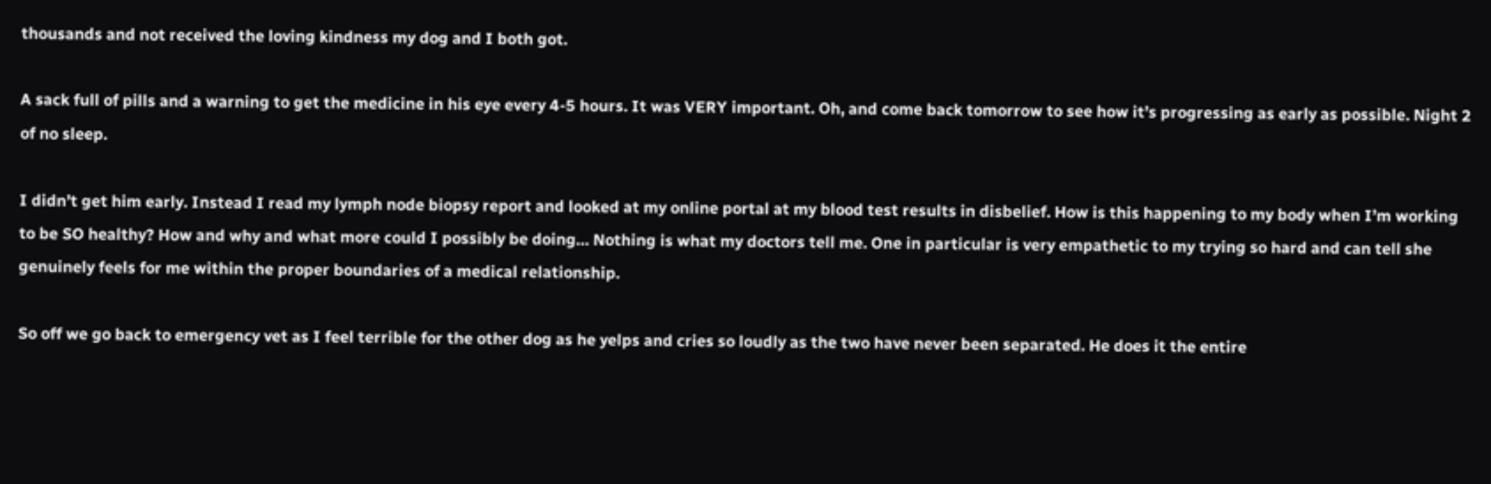thousands and not received the loving kindness my dog and I both got.

A sack full of pills and a warning to get the medicine in his eye every 4-5 hours. It was VERY important. Oh, and come back tomorrow to see how it’s progressing as early as possible. Night 2 of no sleep.

I didn’t get him early. Instead I read my lymph node biopsy report and looked at my online portal at my blood test results in disbelief. How is this happening to my body when I’m working to be SO healthy? How and why and what more could I possibly be doing… Nothing is what my doctors tell me. One in particular is very empathetic to my trying so hard and can tell she genuinely feels for me within the proper boundaries of a medical relationship.

So off we go back to emergency vet as I feel terrible for the other dog as he yelps and cries so loudly as the two have never been separated. He does it the entire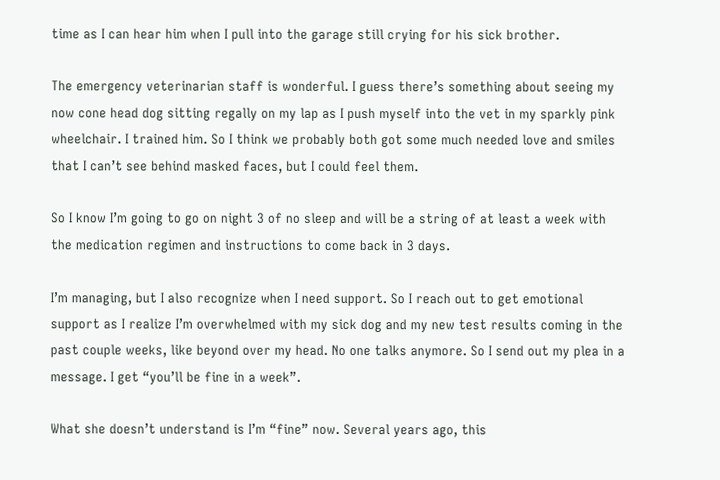time as I can hear him when I pull into the garage still crying for his sick brother.

The emergency veterinarian staff is wonderful. I guess there’s something about seeing my now cone head dog sitting regally on my lap as I push myself into the vet in my sparkly pink wheelchair. I trained him. So I think we probably both got some much needed love and smiles that I can’t see behind masked faces, but I could feel them.

So I know I’m going to go on night 3 of no sleep and will be a string of at least a week with the medication regimen and instructions to come back in 3 days.

I’m managing, but I also recognize when I need support. So I reach out to get emotional support as I realize I’m overwhelmed with my sick dog and my new test results coming in the past couple weeks, like beyond over my head. No one talks anymore. So I send out my plea in a message. I get “you’ll be fine in a week”.

What she doesn’t understand is I’m “fine” now. Several years ago, this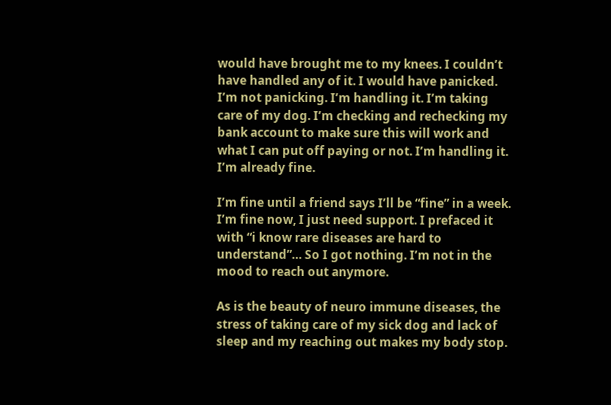would have brought me to my knees. I couldn’t have handled any of it. I would have panicked. I’m not panicking. I’m handling it. I’m taking care of my dog. I’m checking and rechecking my bank account to make sure this will work and what I can put off paying or not. I’m handling it. I’m already fine.

I’m fine until a friend says I’ll be “fine” in a week. I’m fine now, I just need support. I prefaced it with “i know rare diseases are hard to understand”… So I got nothing. I’m not in the mood to reach out anymore.

As is the beauty of neuro immune diseases, the stress of taking care of my sick dog and lack of sleep and my reaching out makes my body stop.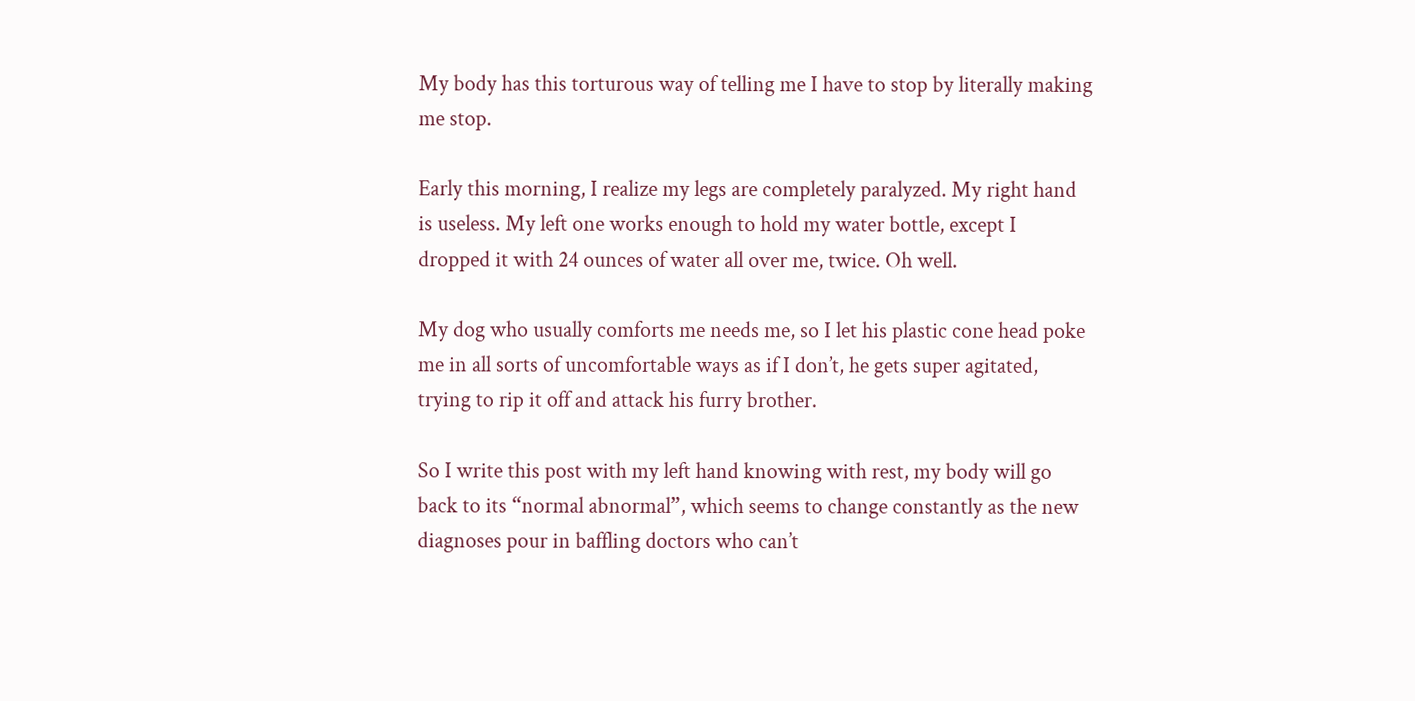My body has this torturous way of telling me I have to stop by literally making me stop.

Early this morning, I realize my legs are completely paralyzed. My right hand is useless. My left one works enough to hold my water bottle, except I dropped it with 24 ounces of water all over me, twice. Oh well.

My dog who usually comforts me needs me, so I let his plastic cone head poke me in all sorts of uncomfortable ways as if I don’t, he gets super agitated, trying to rip it off and attack his furry brother.

So I write this post with my left hand knowing with rest, my body will go back to its “normal abnormal”, which seems to change constantly as the new diagnoses pour in baffling doctors who can’t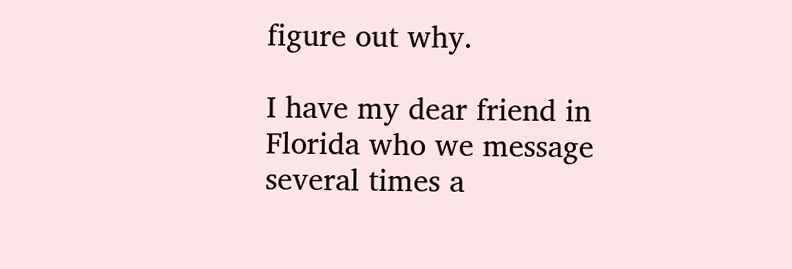figure out why.

I have my dear friend in Florida who we message several times a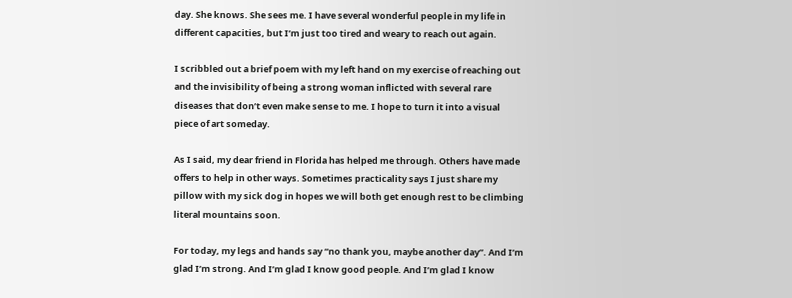day. She knows. She sees me. I have several wonderful people in my life in different capacities, but I’m just too tired and weary to reach out again.

I scribbled out a brief poem with my left hand on my exercise of reaching out and the invisibility of being a strong woman inflicted with several rare diseases that don’t even make sense to me. I hope to turn it into a visual piece of art someday.

As I said, my dear friend in Florida has helped me through. Others have made offers to help in other ways. Sometimes practicality says I just share my pillow with my sick dog in hopes we will both get enough rest to be climbing literal mountains soon.

For today, my legs and hands say “no thank you, maybe another day”. And I’m glad I’m strong. And I’m glad I know good people. And I’m glad I know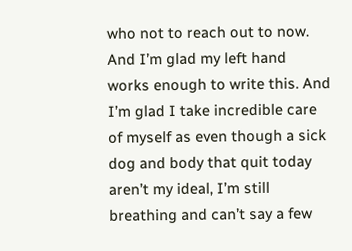who not to reach out to now. And I’m glad my left hand works enough to write this. And I’m glad I take incredible care of myself as even though a sick dog and body that quit today aren’t my ideal, I’m still breathing and can’t say a few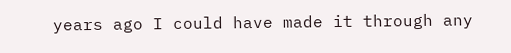years ago I could have made it through any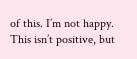of this. I’m not happy. This isn’t positive, but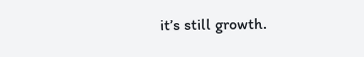it’s still growth.